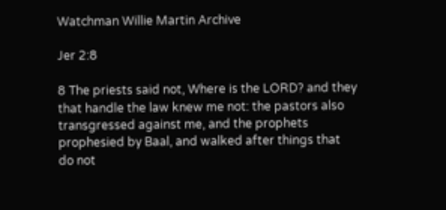Watchman Willie Martin Archive

Jer 2:8

8 The priests said not, Where is the LORD? and they that handle the law knew me not: the pastors also transgressed against me, and the prophets prophesied by Baal, and walked after things that do not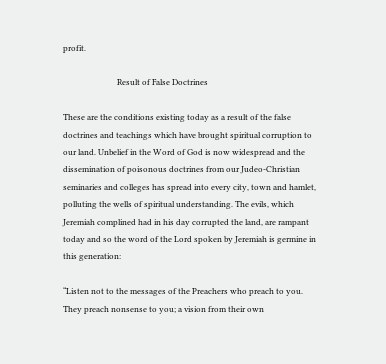profit.

                           Result of False Doctrines

These are the conditions existing today as a result of the false doctrines and teachings which have brought spiritual corruption to our land. Unbelief in the Word of God is now widespread and the dissemination of poisonous doctrines from our Judeo-Christian seminaries and colleges has spread into every city, town and hamlet, polluting the wells of spiritual understanding. The evils, which Jeremiah complined had in his day corrupted the land, are rampant today and so the word of the Lord spoken by Jeremiah is germine in this generation:

“Listen not to the messages of the Preachers who preach to you. They preach nonsense to you; a vision from their own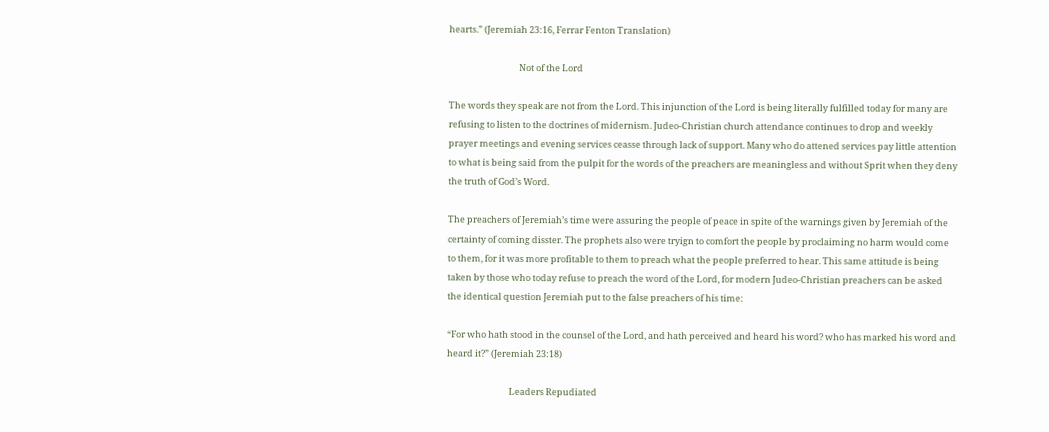hearts.” (Jeremiah 23:16, Ferrar Fenton Translation)

                                   Not of the Lord

The words they speak are not from the Lord. This injunction of the Lord is being literally fulfilled today for many are refusing to listen to the doctrines of midernism. Judeo-Christian church attendance continues to drop and weekly prayer meetings and evening services ceasse through lack of support. Many who do attened services pay little attention to what is being said from the pulpit for the words of the preachers are meaningless and without Sprit when they deny the truth of God’s Word.

The preachers of Jeremiah’s time were assuring the people of peace in spite of the warnings given by Jeremiah of the certainty of coming disster. The prophets also were tryign to comfort the people by proclaiming no harm would come to them, for it was more profitable to them to preach what the people preferred to hear. This same attitude is being taken by those who today refuse to preach the word of the Lord, for modern Judeo-Christian preachers can be asked the identical question Jeremiah put to the false preachers of his time:

“For who hath stood in the counsel of the Lord, and hath perceived and heard his word? who has marked his word and heard it?” (Jeremiah 23:18)

                               Leaders Repudiated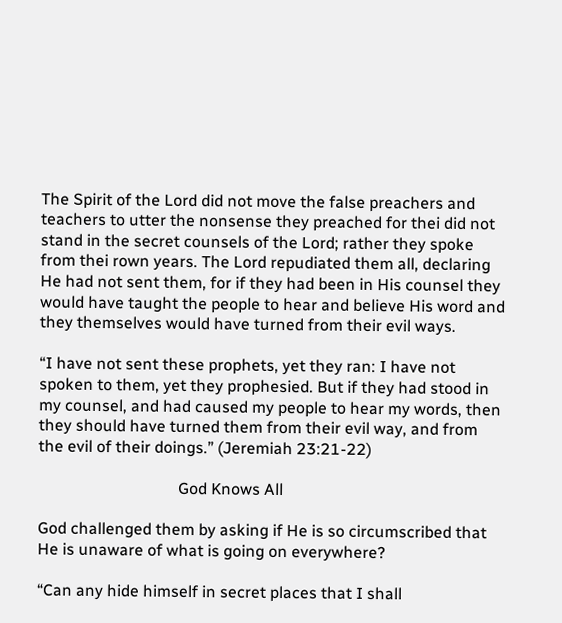The Spirit of the Lord did not move the false preachers and teachers to utter the nonsense they preached for thei did not stand in the secret counsels of the Lord; rather they spoke from thei rown years. The Lord repudiated them all, declaring He had not sent them, for if they had been in His counsel they would have taught the people to hear and believe His word and they themselves would have turned from their evil ways.

“I have not sent these prophets, yet they ran: I have not spoken to them, yet they prophesied. But if they had stood in my counsel, and had caused my people to hear my words, then they should have turned them from their evil way, and from the evil of their doings.” (Jeremiah 23:21-22)

                                   God Knows All

God challenged them by asking if He is so circumscribed that He is unaware of what is going on everywhere?

“Can any hide himself in secret places that I shall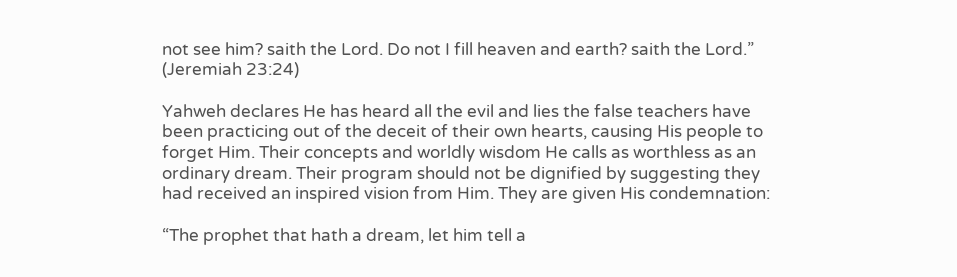not see him? saith the Lord. Do not I fill heaven and earth? saith the Lord.” (Jeremiah 23:24)

Yahweh declares He has heard all the evil and lies the false teachers have been practicing out of the deceit of their own hearts, causing His people to forget Him. Their concepts and worldly wisdom He calls as worthless as an ordinary dream. Their program should not be dignified by suggesting they had received an inspired vision from Him. They are given His condemnation:

“The prophet that hath a dream, let him tell a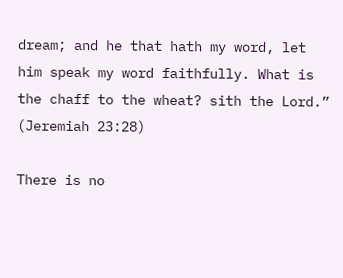dream; and he that hath my word, let him speak my word faithfully. What is the chaff to the wheat? sith the Lord.” (Jeremiah 23:28)

There is no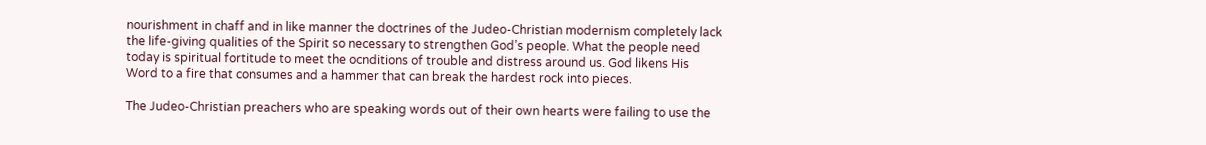nourishment in chaff and in like manner the doctrines of the Judeo-Christian modernism completely lack the life-giving qualities of the Spirit so necessary to strengthen God’s people. What the people need today is spiritual fortitude to meet the ocnditions of trouble and distress around us. God likens His Word to a fire that consumes and a hammer that can break the hardest rock into pieces.

The Judeo-Christian preachers who are speaking words out of their own hearts were failing to use the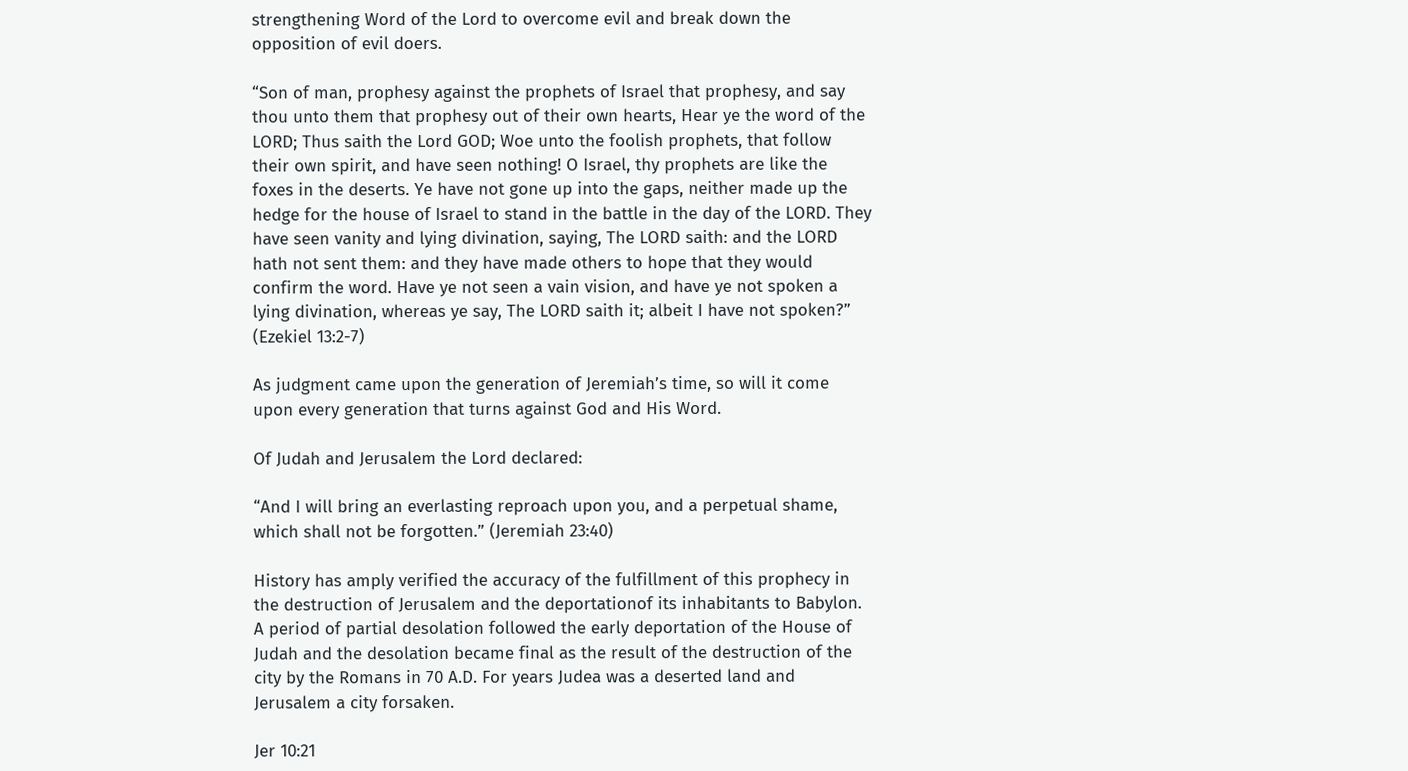strengthening Word of the Lord to overcome evil and break down the opposition of evil doers.

“Son of man, prophesy against the prophets of Israel that prophesy, and say thou unto them that prophesy out of their own hearts, Hear ye the word of the LORD; Thus saith the Lord GOD; Woe unto the foolish prophets, that follow their own spirit, and have seen nothing! O Israel, thy prophets are like the foxes in the deserts. Ye have not gone up into the gaps, neither made up the hedge for the house of Israel to stand in the battle in the day of the LORD. They have seen vanity and lying divination, saying, The LORD saith: and the LORD hath not sent them: and they have made others to hope that they would confirm the word. Have ye not seen a vain vision, and have ye not spoken a lying divination, whereas ye say, The LORD saith it; albeit I have not spoken?” (Ezekiel 13:2-7)

As judgment came upon the generation of Jeremiah’s time, so will it come upon every generation that turns against God and His Word.

Of Judah and Jerusalem the Lord declared:

“And I will bring an everlasting reproach upon you, and a perpetual shame, which shall not be forgotten.” (Jeremiah 23:40)

History has amply verified the accuracy of the fulfillment of this prophecy in the destruction of Jerusalem and the deportationof its inhabitants to Babylon. A period of partial desolation followed the early deportation of the House of Judah and the desolation became final as the result of the destruction of the city by the Romans in 70 A.D. For years Judea was a deserted land and Jerusalem a city forsaken.

Jer 10:21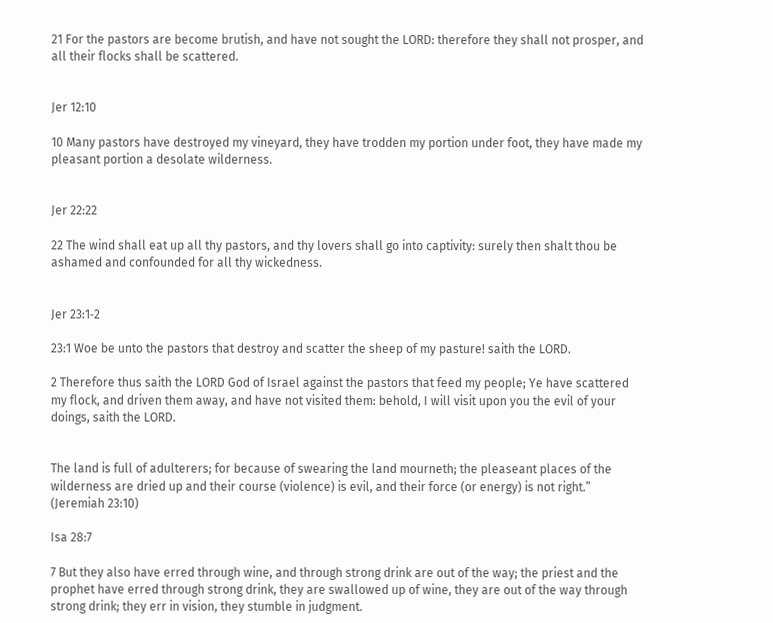21 For the pastors are become brutish, and have not sought the LORD: therefore they shall not prosper, and all their flocks shall be scattered.


Jer 12:10

10 Many pastors have destroyed my vineyard, they have trodden my portion under foot, they have made my pleasant portion a desolate wilderness.


Jer 22:22

22 The wind shall eat up all thy pastors, and thy lovers shall go into captivity: surely then shalt thou be ashamed and confounded for all thy wickedness.


Jer 23:1‑2

23:1 Woe be unto the pastors that destroy and scatter the sheep of my pasture! saith the LORD.

2 Therefore thus saith the LORD God of Israel against the pastors that feed my people; Ye have scattered my flock, and driven them away, and have not visited them: behold, I will visit upon you the evil of your doings, saith the LORD.


The land is full of adulterers; for because of swearing the land mourneth; the pleaseant places of the wilderness are dried up and their course (violence) is evil, and their force (or energy) is not right.” (Jeremiah 23:10)

Isa 28:7

7 But they also have erred through wine, and through strong drink are out of the way; the priest and the prophet have erred through strong drink, they are swallowed up of wine, they are out of the way through strong drink; they err in vision, they stumble in judgment.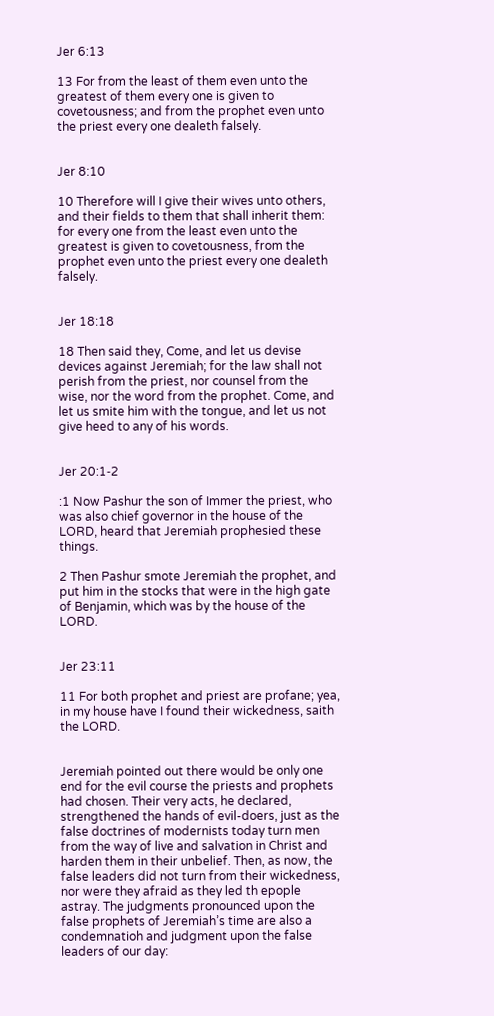Jer 6:13

13 For from the least of them even unto the greatest of them every one is given to covetousness; and from the prophet even unto the priest every one dealeth falsely.


Jer 8:10

10 Therefore will I give their wives unto others, and their fields to them that shall inherit them: for every one from the least even unto the greatest is given to covetousness, from the prophet even unto the priest every one dealeth falsely.


Jer 18:18

18 Then said they, Come, and let us devise devices against Jeremiah; for the law shall not perish from the priest, nor counsel from the wise, nor the word from the prophet. Come, and let us smite him with the tongue, and let us not give heed to any of his words.


Jer 20:1‑2

:1 Now Pashur the son of Immer the priest, who was also chief governor in the house of the LORD, heard that Jeremiah prophesied these things.

2 Then Pashur smote Jeremiah the prophet, and put him in the stocks that were in the high gate of Benjamin, which was by the house of the LORD.


Jer 23:11

11 For both prophet and priest are profane; yea, in my house have I found their wickedness, saith the LORD.


Jeremiah pointed out there would be only one end for the evil course the priests and prophets had chosen. Their very acts, he declared, strengthened the hands of evil-doers, just as the false doctrines of modernists today turn men from the way of live and salvation in Christ and harden them in their unbelief. Then, as now, the false leaders did not turn from their wickedness, nor were they afraid as they led th epople astray. The judgments pronounced upon the false prophets of Jeremiah’s time are also a condemnatioh and judgment upon the false leaders of our day: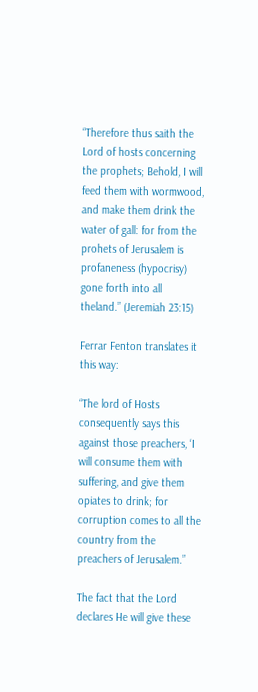“Therefore thus saith the Lord of hosts concerning the prophets; Behold, I will feed them with wormwood, and make them drink the water of gall: for from the prohets of Jerusalem is profaneness (hypocrisy) gone forth into all theland.” (Jeremiah 23:15)

Ferrar Fenton translates it this way:

“The lord of Hosts consequently says this against those preachers, ‘I will consume them with suffering, and give them opiates to drink; for corruption comes to all the country from the preachers of Jerusalem.”

The fact that the Lord declares He will give these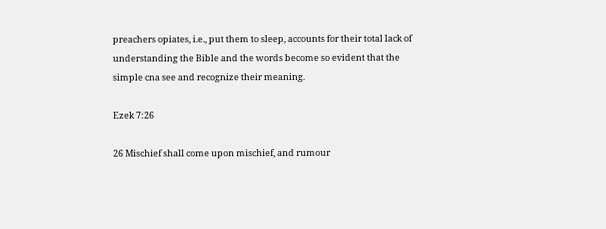preachers opiates, i.e., put them to sleep, accounts for their total lack of understanding the Bible and the words become so evident that the simple cna see and recognize their meaning.

Ezek 7:26

26 Mischief shall come upon mischief, and rumour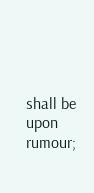shall be upon rumour;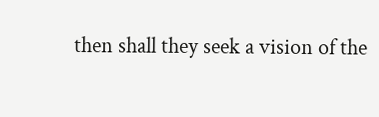then shall they seek a vision of the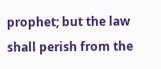prophet; but the law shall perish from the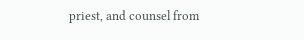priest, and counsel from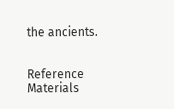the ancients.


Reference Materials